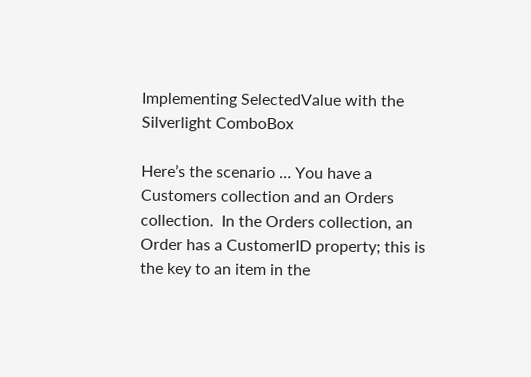Implementing SelectedValue with the Silverlight ComboBox

Here’s the scenario … You have a Customers collection and an Orders collection.  In the Orders collection, an Order has a CustomerID property; this is the key to an item in the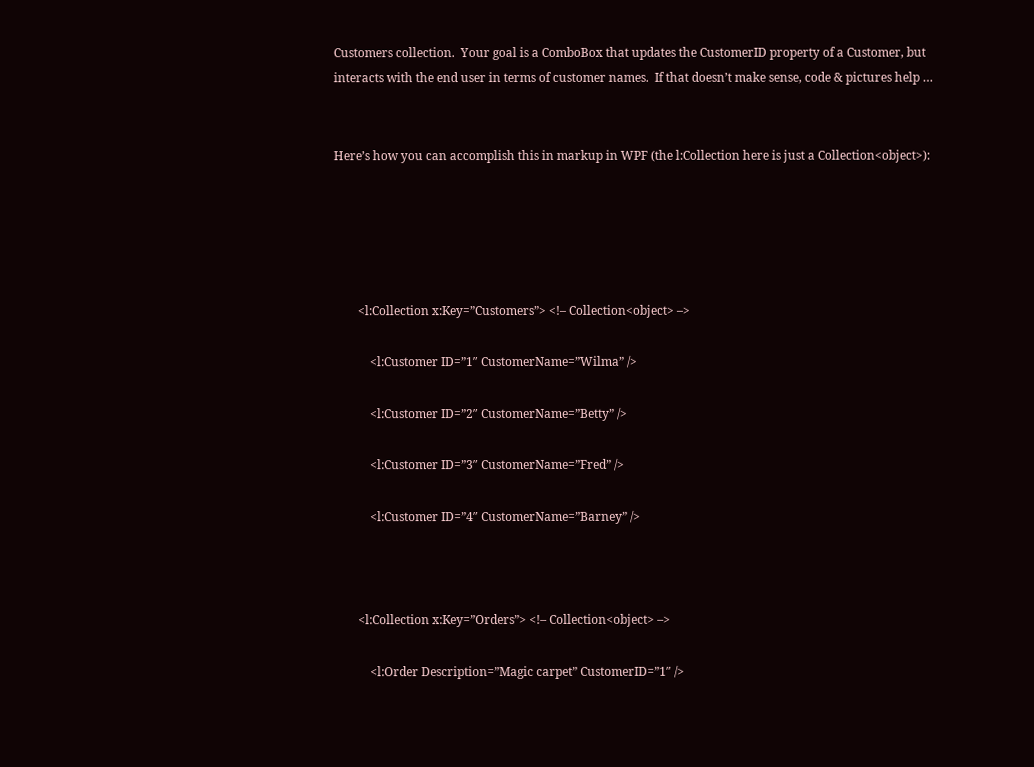Customers collection.  Your goal is a ComboBox that updates the CustomerID property of a Customer, but interacts with the end user in terms of customer names.  If that doesn’t make sense, code & pictures help …


Here’s how you can accomplish this in markup in WPF (the l:Collection here is just a Collection<object>):





        <l:Collection x:Key=”Customers”> <!– Collection<object> –>

            <l:Customer ID=”1″ CustomerName=”Wilma” />

            <l:Customer ID=”2″ CustomerName=”Betty” />

            <l:Customer ID=”3″ CustomerName=”Fred” />

            <l:Customer ID=”4″ CustomerName=”Barney” />



        <l:Collection x:Key=”Orders”> <!– Collection<object> –>

            <l:Order Description=”Magic carpet” CustomerID=”1″ />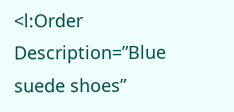<l:Order Description=”Blue suede shoes”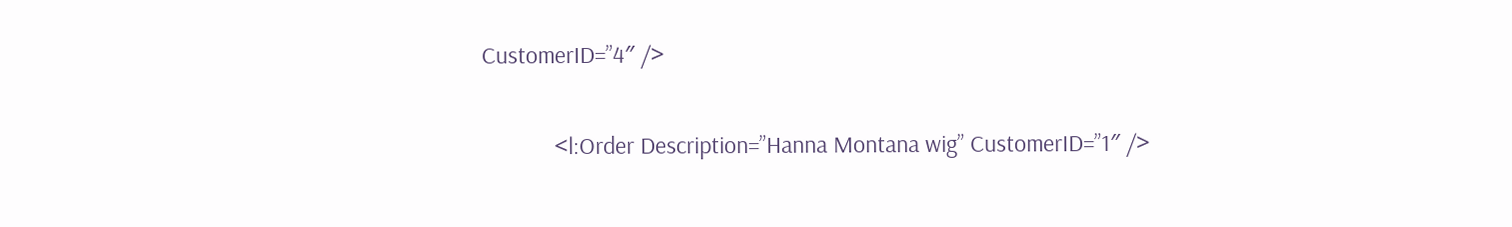CustomerID=”4″ />

            <l:Order Description=”Hanna Montana wig” CustomerID=”1″ />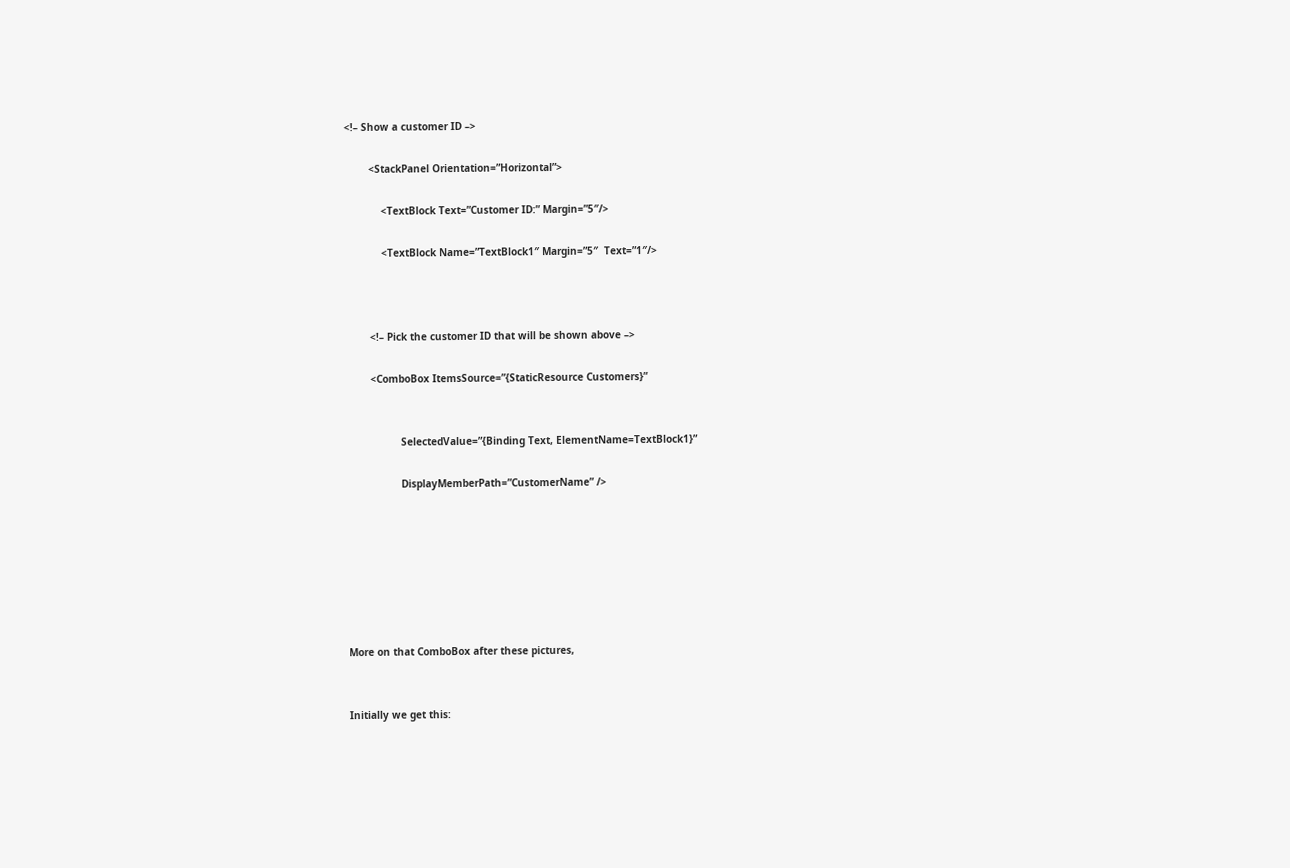<!– Show a customer ID –>

        <StackPanel Orientation=”Horizontal”>

            <TextBlock Text=”Customer ID:” Margin=”5″/>

            <TextBlock Name=”TextBlock1″ Margin=”5″  Text=”1″/>



        <!– Pick the customer ID that will be shown above –>

        <ComboBox ItemsSource=”{StaticResource Customers}”


                  SelectedValue=”{Binding Text, ElementName=TextBlock1}”

                  DisplayMemberPath=”CustomerName” />







More on that ComboBox after these pictures,


Initially we get this: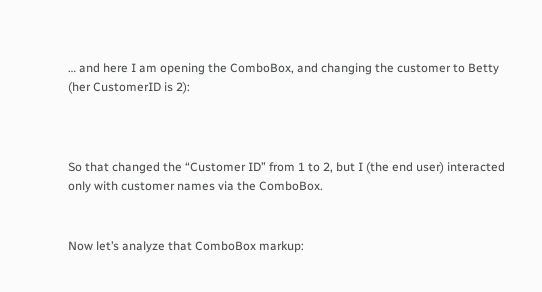… and here I am opening the ComboBox, and changing the customer to Betty (her CustomerID is 2):



So that changed the “Customer ID” from 1 to 2, but I (the end user) interacted only with customer names via the ComboBox.


Now let’s analyze that ComboBox markup: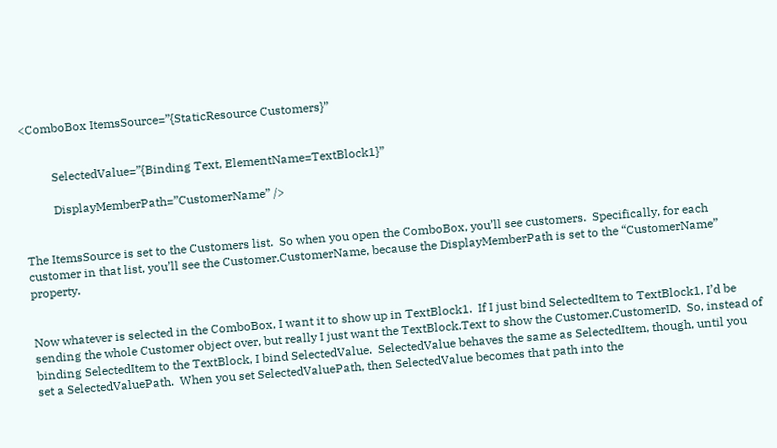<ComboBox ItemsSource=”{StaticResource Customers}”


          SelectedValue=”{Binding Text, ElementName=TextBlock1}”

          DisplayMemberPath=”CustomerName” />


The ItemsSource is set to the Customers list.  So when you open the ComboBox, you’ll see customers.  Specifically, for each customer in that list, you’ll see the Customer.CustomerName, because the DisplayMemberPath is set to the “CustomerName” property.


Now whatever is selected in the ComboBox, I want it to show up in TextBlock1.  If I just bind SelectedItem to TextBlock1, I’d be sending the whole Customer object over, but really I just want the TextBlock.Text to show the Customer.CustomerID.  So, instead of binding SelectedItem to the TextBlock, I bind SelectedValue.  SelectedValue behaves the same as SelectedItem, though, until you set a SelectedValuePath.  When you set SelectedValuePath, then SelectedValue becomes that path into the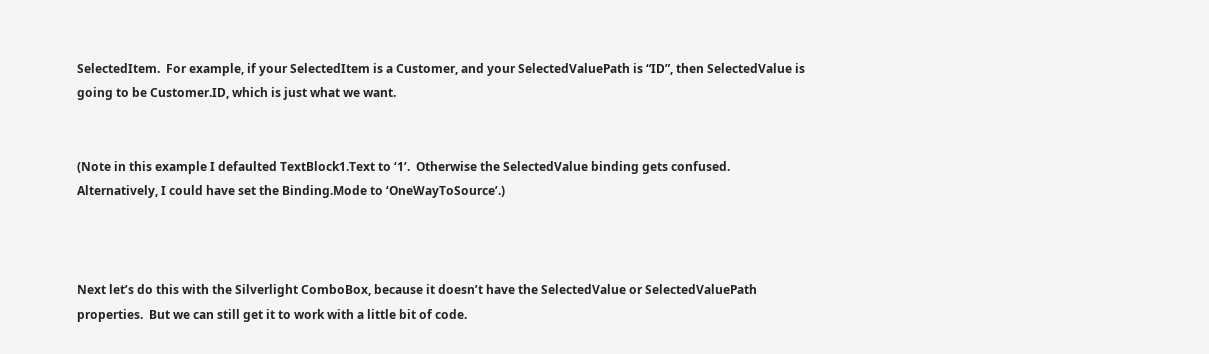SelectedItem.  For example, if your SelectedItem is a Customer, and your SelectedValuePath is “ID”, then SelectedValue is going to be Customer.ID, which is just what we want.


(Note in this example I defaulted TextBlock1.Text to ‘1’.  Otherwise the SelectedValue binding gets confused.  Alternatively, I could have set the Binding.Mode to ‘OneWayToSource’.)



Next let’s do this with the Silverlight ComboBox, because it doesn’t have the SelectedValue or SelectedValuePath properties.  But we can still get it to work with a little bit of code.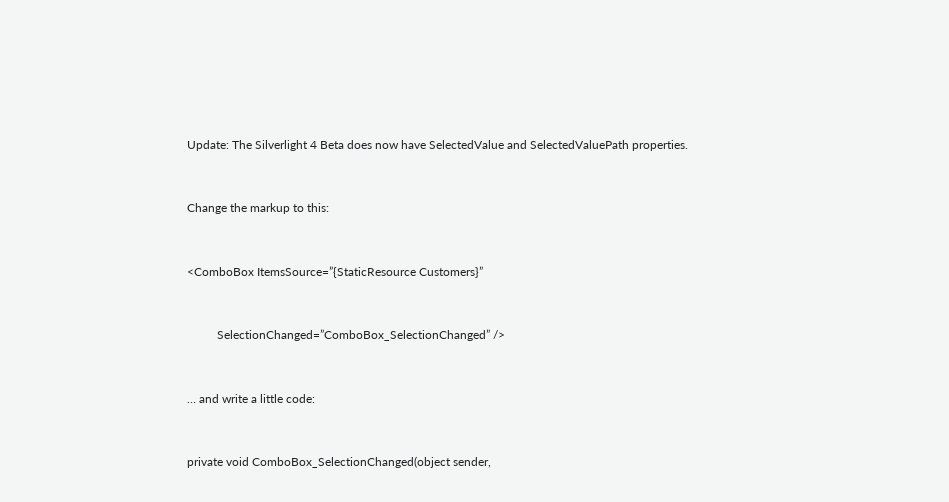Update: The Silverlight 4 Beta does now have SelectedValue and SelectedValuePath properties.


Change the markup to this:


<ComboBox ItemsSource=”{StaticResource Customers}”


          SelectionChanged=”ComboBox_SelectionChanged” />


… and write a little code:


private void ComboBox_SelectionChanged(object sender,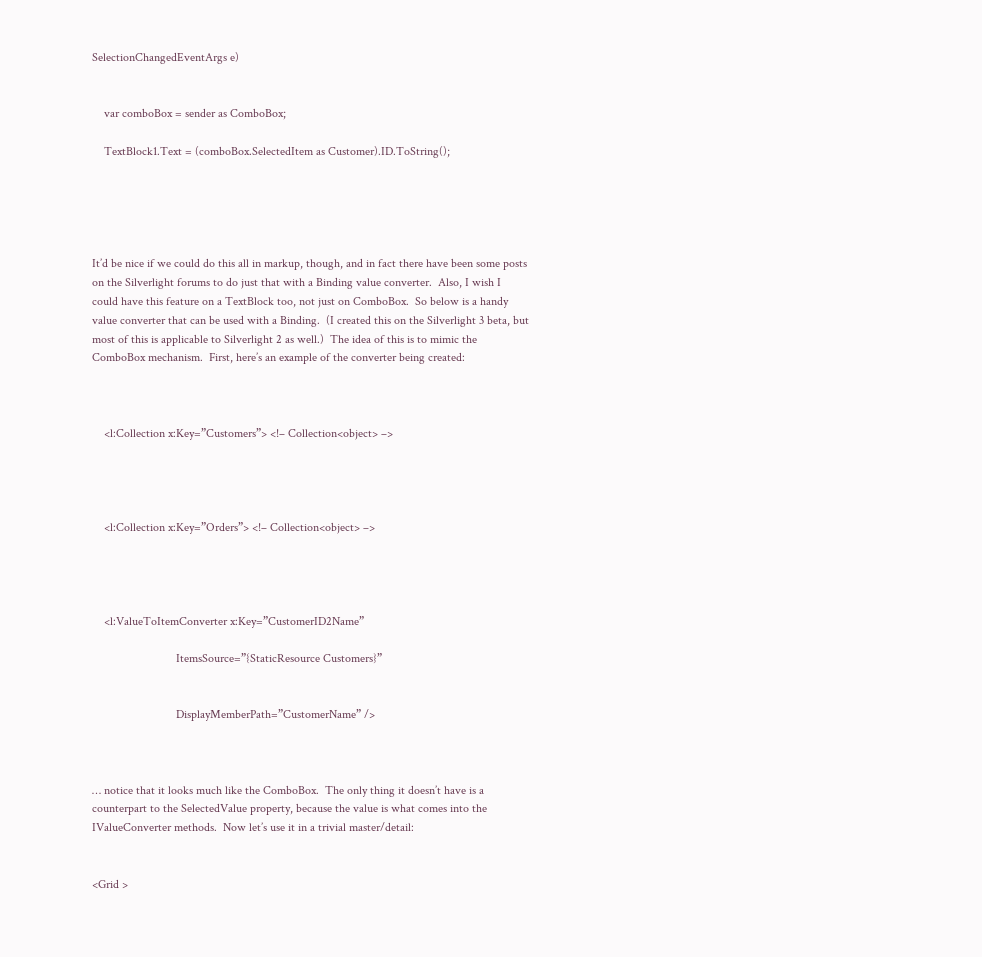SelectionChangedEventArgs e)


    var comboBox = sender as ComboBox;

    TextBlock1.Text = (comboBox.SelectedItem as Customer).ID.ToString();





It’d be nice if we could do this all in markup, though, and in fact there have been some posts on the Silverlight forums to do just that with a Binding value converter.  Also, I wish I could have this feature on a TextBlock too, not just on ComboBox.  So below is a handy value converter that can be used with a Binding.  (I created this on the Silverlight 3 beta, but most of this is applicable to Silverlight 2 as well.)  The idea of this is to mimic the ComboBox mechanism.  First, here’s an example of the converter being created:



    <l:Collection x:Key=”Customers”> <!– Collection<object> –>




    <l:Collection x:Key=”Orders”> <!– Collection<object> –>




    <l:ValueToItemConverter x:Key=”CustomerID2Name”

                            ItemsSource=”{StaticResource Customers}”


                            DisplayMemberPath=”CustomerName” />



… notice that it looks much like the ComboBox.  The only thing it doesn’t have is a counterpart to the SelectedValue property, because the value is what comes into the IValueConverter methods.  Now let’s use it in a trivial master/detail:


<Grid >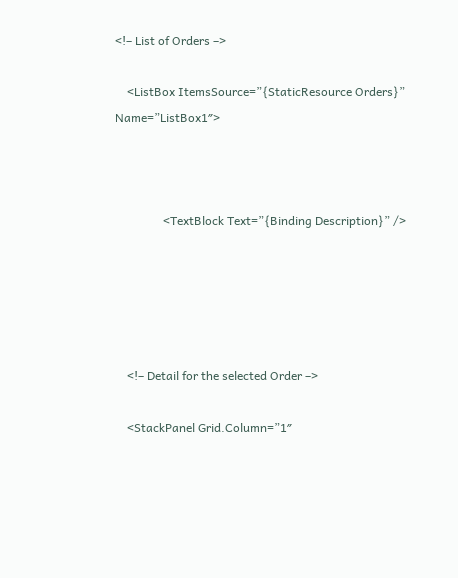<!– List of Orders –>

    <ListBox ItemsSource=”{StaticResource Orders}” Name=”ListBox1″>



                <TextBlock Text=”{Binding Description}” />





    <!– Detail for the selected Order –>

    <StackPanel Grid.Column=”1″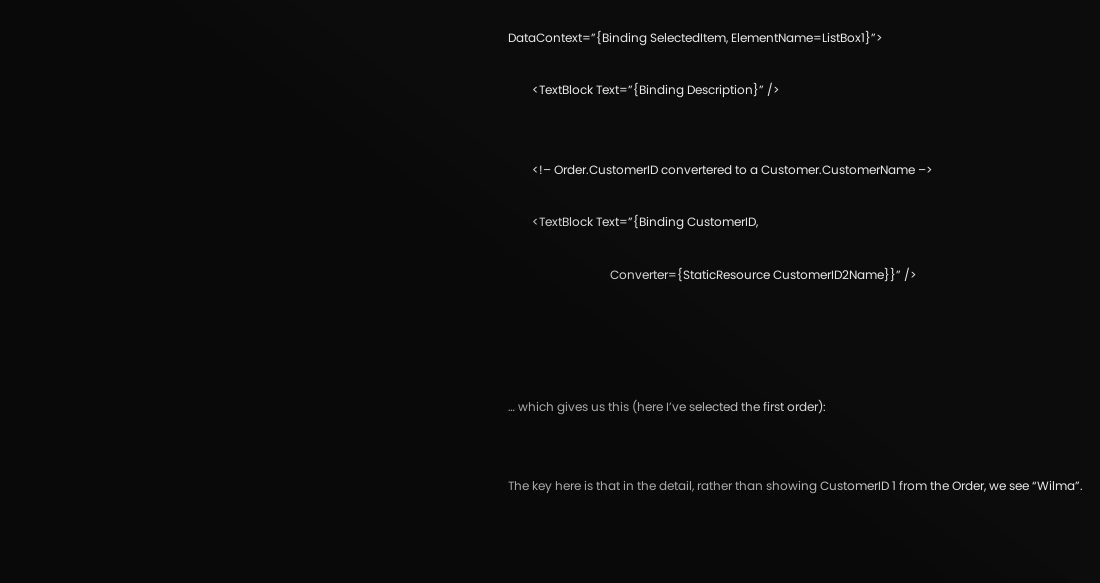DataContext=”{Binding SelectedItem, ElementName=ListBox1}”>

        <TextBlock Text=”{Binding Description}” />


        <!– Order.CustomerID convertered to a Customer.CustomerName –>

        <TextBlock Text=”{Binding CustomerID,

                                  Converter={StaticResource CustomerID2Name}}” />




… which gives us this (here I’ve selected the first order):


The key here is that in the detail, rather than showing CustomerID 1 from the Order, we see “Wilma”.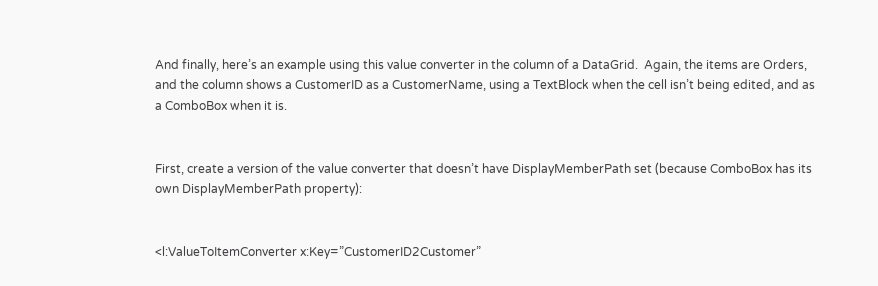And finally, here’s an example using this value converter in the column of a DataGrid.  Again, the items are Orders, and the column shows a CustomerID as a CustomerName, using a TextBlock when the cell isn’t being edited, and as a ComboBox when it is.


First, create a version of the value converter that doesn’t have DisplayMemberPath set (because ComboBox has its own DisplayMemberPath property):


<l:ValueToItemConverter x:Key=”CustomerID2Customer”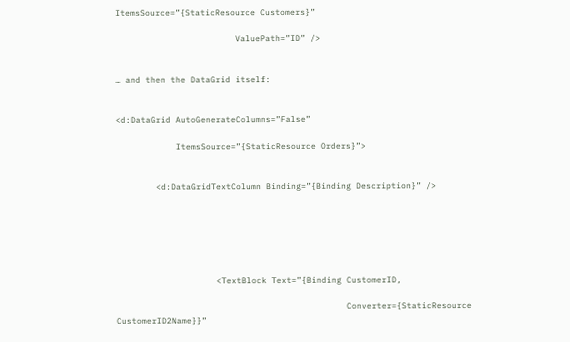ItemsSource=”{StaticResource Customers}”

                        ValuePath=”ID” />


… and then the DataGrid itself:


<d:DataGrid AutoGenerateColumns=”False”

            ItemsSource=”{StaticResource Orders}”>


        <d:DataGridTextColumn Binding=”{Binding Description}” />






                    <TextBlock Text=”{Binding CustomerID,

                                              Converter={StaticResource CustomerID2Name}}”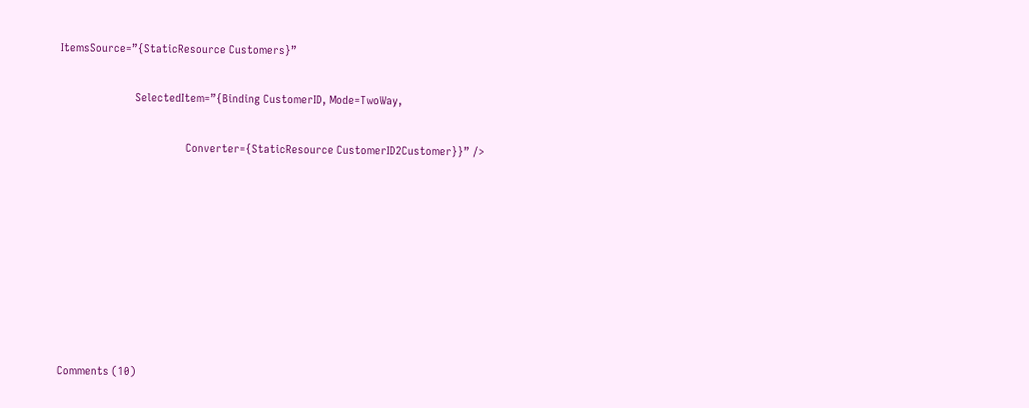ItemsSource=”{StaticResource Customers}”

                         SelectedItem=”{Binding CustomerID, Mode=TwoWay,

                                          Converter={StaticResource CustomerID2Customer}}” />








Comments (10)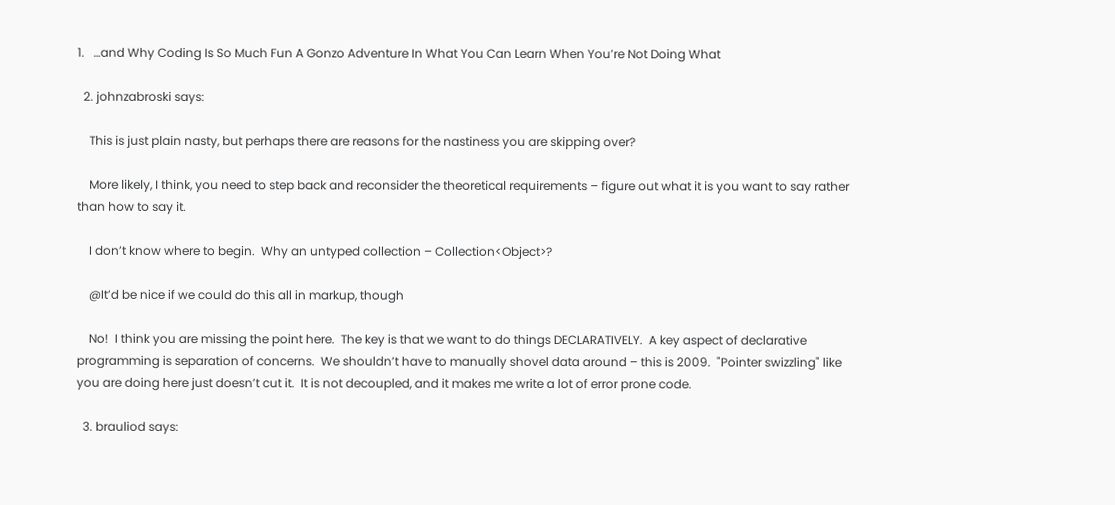1.   …and Why Coding Is So Much Fun A Gonzo Adventure In What You Can Learn When You’re Not Doing What

  2. johnzabroski says:

    This is just plain nasty, but perhaps there are reasons for the nastiness you are skipping over?

    More likely, I think, you need to step back and reconsider the theoretical requirements – figure out what it is you want to say rather than how to say it.

    I don’t know where to begin.  Why an untyped collection – Collection<Object>?

    @It’d be nice if we could do this all in markup, though

    No!  I think you are missing the point here.  The key is that we want to do things DECLARATIVELY.  A key aspect of declarative programming is separation of concerns.  We shouldn’t have to manually shovel data around – this is 2009.  "Pointer swizzling" like you are doing here just doesn’t cut it.  It is not decoupled, and it makes me write a lot of error prone code.

  3. brauliod says: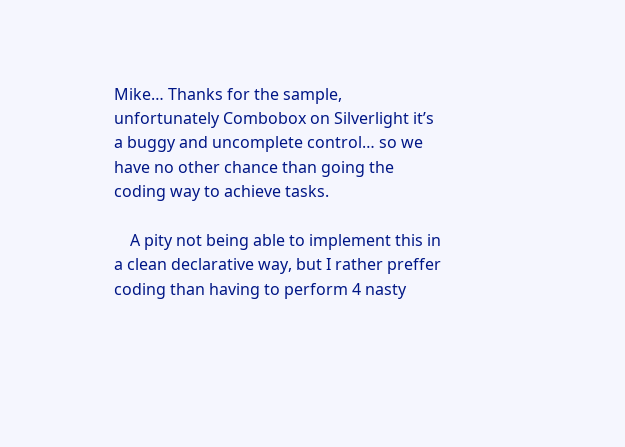Mike… Thanks for the sample, unfortunately Combobox on Silverlight it’s a buggy and uncomplete control… so we have no other chance than going the coding way to achieve tasks.

    A pity not being able to implement this in a clean declarative way, but I rather preffer coding than having to perform 4 nasty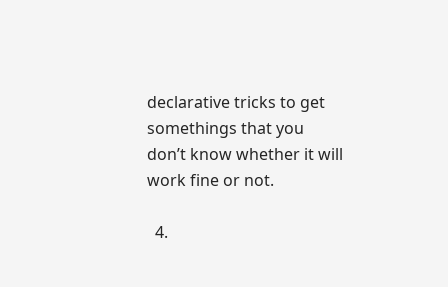declarative tricks to get somethings that you don’t know whether it will work fine or not.

  4.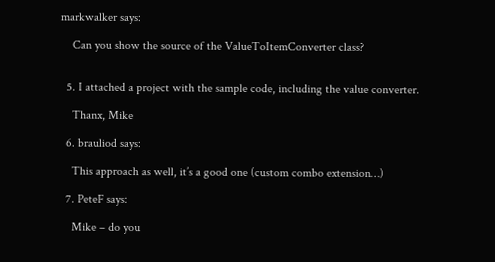markwalker says:

    Can you show the source of the ValueToItemConverter class?


  5. I attached a project with the sample code, including the value converter.

    Thanx, Mike

  6. brauliod says:

    This approach as well, it’s a good one (custom combo extension…)

  7. PeteF says:

    Mike – do you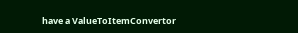have a ValueToItemConvertor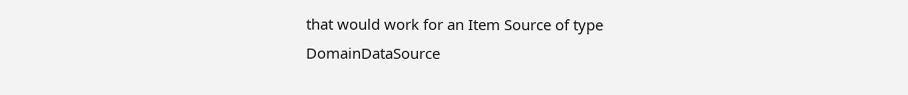that would work for an Item Source of type DomainDataSource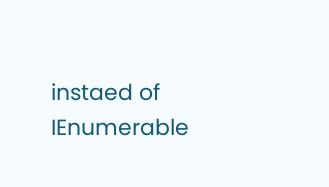instaed of IEnumerable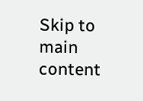Skip to main content